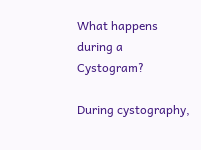What happens during a Cystogram?

During cystography,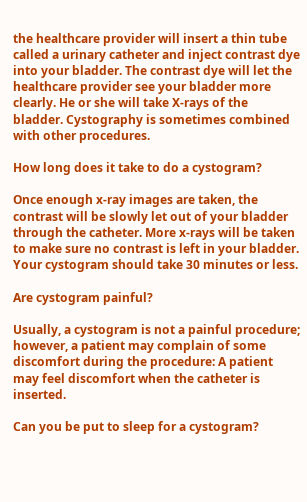the healthcare provider will insert a thin tube called a urinary catheter and inject contrast dye into your bladder. The contrast dye will let the healthcare provider see your bladder more clearly. He or she will take X-rays of the bladder. Cystography is sometimes combined with other procedures.

How long does it take to do a cystogram?

Once enough x-ray images are taken, the contrast will be slowly let out of your bladder through the catheter. More x-rays will be taken to make sure no contrast is left in your bladder. Your cystogram should take 30 minutes or less.

Are cystogram painful?

Usually, a cystogram is not a painful procedure; however, a patient may complain of some discomfort during the procedure: A patient may feel discomfort when the catheter is inserted.

Can you be put to sleep for a cystogram?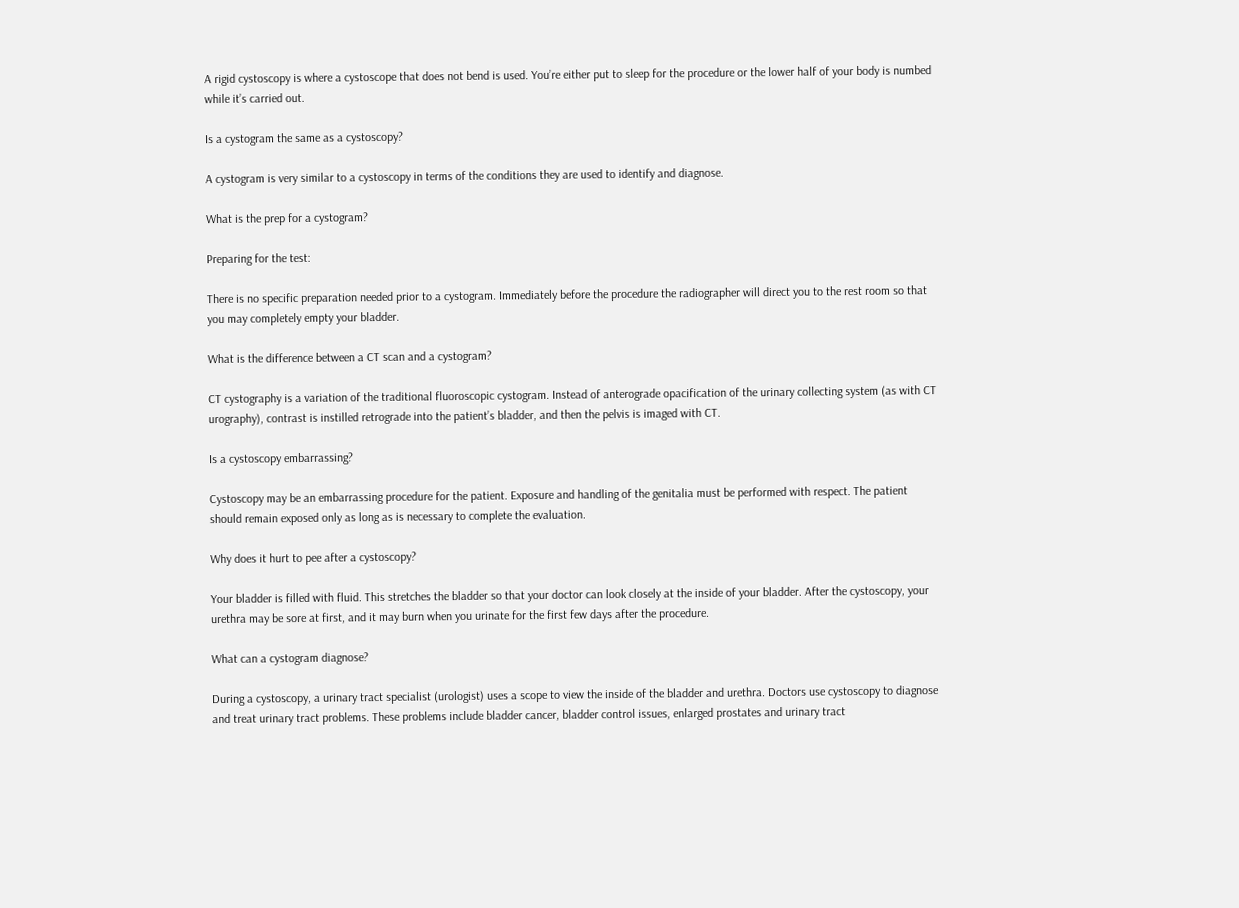A rigid cystoscopy is where a cystoscope that does not bend is used. You’re either put to sleep for the procedure or the lower half of your body is numbed while it’s carried out.

Is a cystogram the same as a cystoscopy?

A cystogram is very similar to a cystoscopy in terms of the conditions they are used to identify and diagnose.

What is the prep for a cystogram?

Preparing for the test:

There is no specific preparation needed prior to a cystogram. Immediately before the procedure the radiographer will direct you to the rest room so that you may completely empty your bladder.

What is the difference between a CT scan and a cystogram?

CT cystography is a variation of the traditional fluoroscopic cystogram. Instead of anterograde opacification of the urinary collecting system (as with CT urography), contrast is instilled retrograde into the patient’s bladder, and then the pelvis is imaged with CT.

Is a cystoscopy embarrassing?

Cystoscopy may be an embarrassing procedure for the patient. Exposure and handling of the genitalia must be performed with respect. The patient should remain exposed only as long as is necessary to complete the evaluation.

Why does it hurt to pee after a cystoscopy?

Your bladder is filled with fluid. This stretches the bladder so that your doctor can look closely at the inside of your bladder. After the cystoscopy, your urethra may be sore at first, and it may burn when you urinate for the first few days after the procedure.

What can a cystogram diagnose?

During a cystoscopy, a urinary tract specialist (urologist) uses a scope to view the inside of the bladder and urethra. Doctors use cystoscopy to diagnose and treat urinary tract problems. These problems include bladder cancer, bladder control issues, enlarged prostates and urinary tract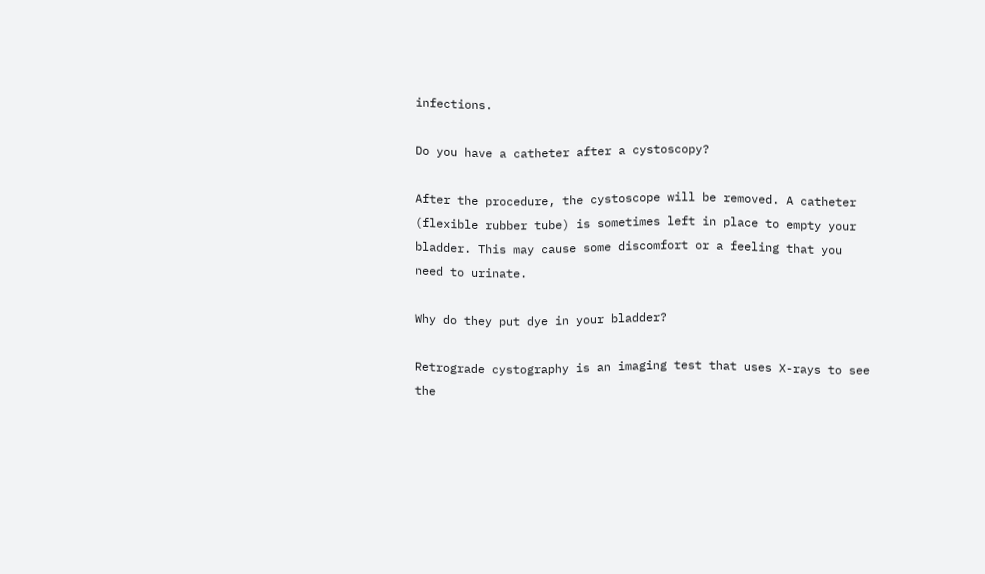infections.

Do you have a catheter after a cystoscopy?

After the procedure, the cystoscope will be removed. A catheter (flexible rubber tube) is sometimes left in place to empty your bladder. This may cause some discomfort or a feeling that you need to urinate.

Why do they put dye in your bladder?

Retrograde cystography is an imaging test that uses X-rays to see the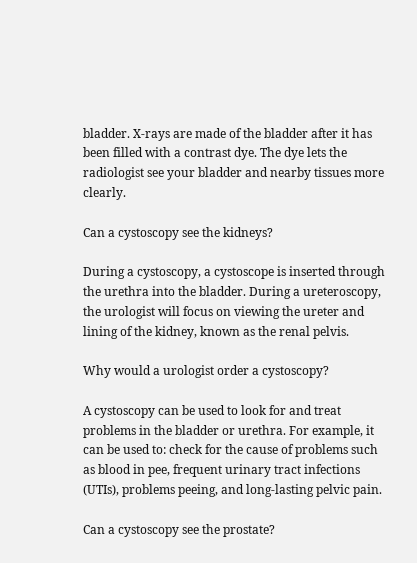bladder. X-rays are made of the bladder after it has been filled with a contrast dye. The dye lets the radiologist see your bladder and nearby tissues more clearly.

Can a cystoscopy see the kidneys?

During a cystoscopy, a cystoscope is inserted through the urethra into the bladder. During a ureteroscopy, the urologist will focus on viewing the ureter and lining of the kidney, known as the renal pelvis.

Why would a urologist order a cystoscopy?

A cystoscopy can be used to look for and treat problems in the bladder or urethra. For example, it can be used to: check for the cause of problems such as blood in pee, frequent urinary tract infections (UTIs), problems peeing, and long-lasting pelvic pain.

Can a cystoscopy see the prostate?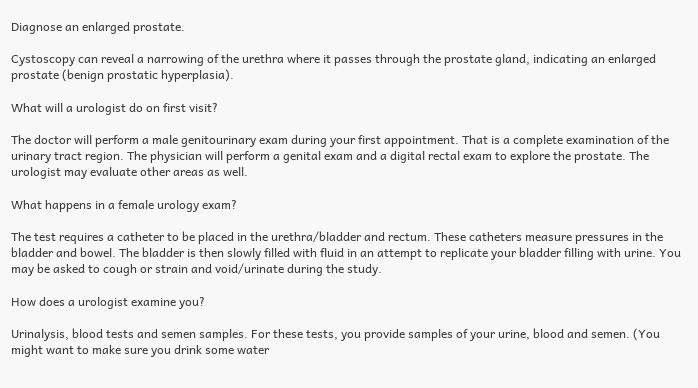Diagnose an enlarged prostate.

Cystoscopy can reveal a narrowing of the urethra where it passes through the prostate gland, indicating an enlarged prostate (benign prostatic hyperplasia).

What will a urologist do on first visit?

The doctor will perform a male genitourinary exam during your first appointment. That is a complete examination of the urinary tract region. The physician will perform a genital exam and a digital rectal exam to explore the prostate. The urologist may evaluate other areas as well.

What happens in a female urology exam?

The test requires a catheter to be placed in the urethra/bladder and rectum. These catheters measure pressures in the bladder and bowel. The bladder is then slowly filled with fluid in an attempt to replicate your bladder filling with urine. You may be asked to cough or strain and void/urinate during the study.

How does a urologist examine you?

Urinalysis, blood tests and semen samples. For these tests, you provide samples of your urine, blood and semen. (You might want to make sure you drink some water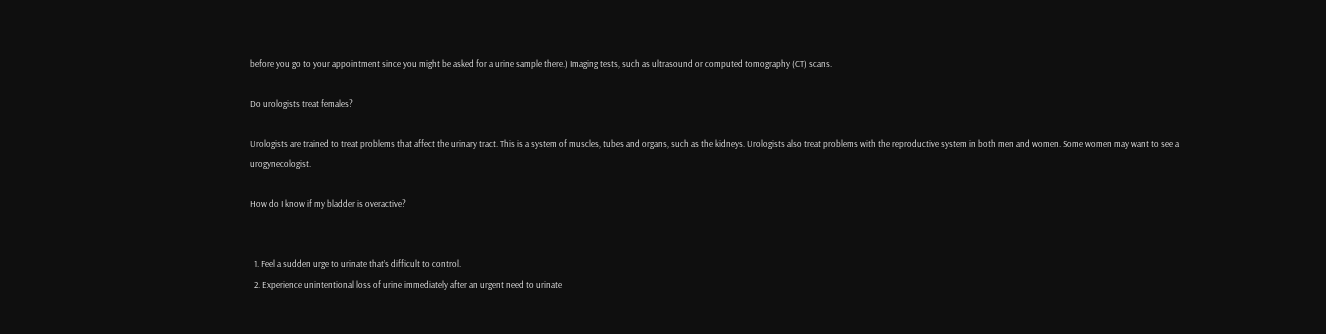before you go to your appointment since you might be asked for a urine sample there.) Imaging tests, such as ultrasound or computed tomography (CT) scans.

Do urologists treat females?

Urologists are trained to treat problems that affect the urinary tract. This is a system of muscles, tubes and organs, such as the kidneys. Urologists also treat problems with the reproductive system in both men and women. Some women may want to see a urogynecologist.

How do I know if my bladder is overactive?


  1. Feel a sudden urge to urinate that’s difficult to control.
  2. Experience unintentional loss of urine immediately after an urgent need to urinate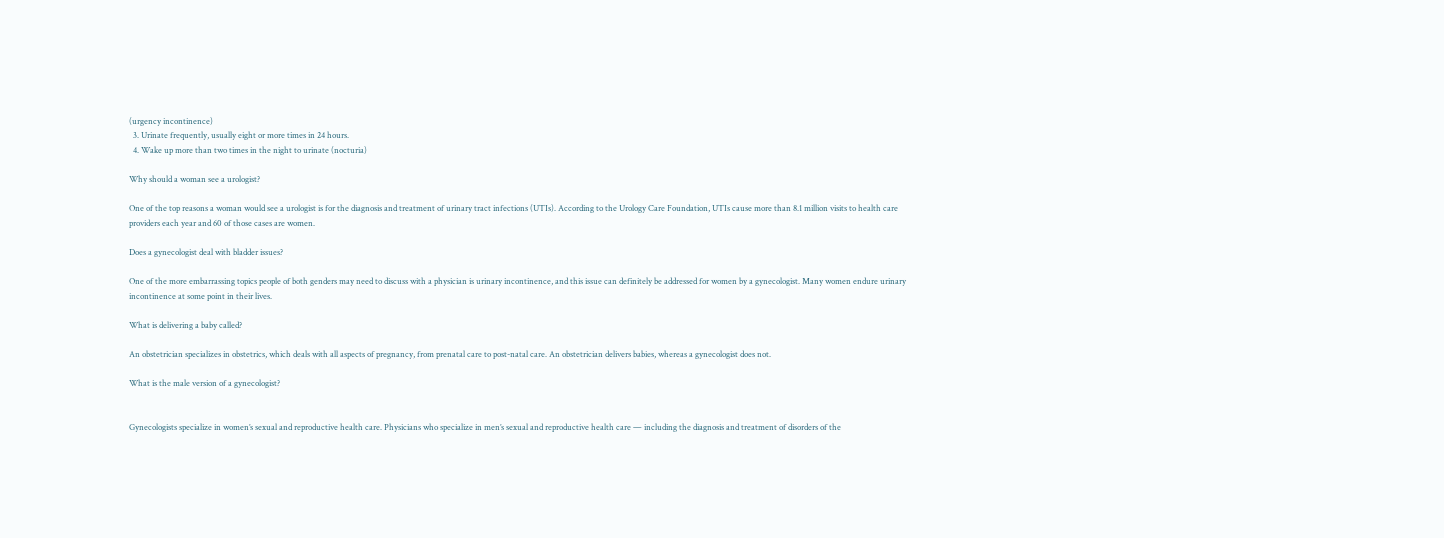(urgency incontinence)
  3. Urinate frequently, usually eight or more times in 24 hours.
  4. Wake up more than two times in the night to urinate (nocturia)

Why should a woman see a urologist?

One of the top reasons a woman would see a urologist is for the diagnosis and treatment of urinary tract infections (UTIs). According to the Urology Care Foundation, UTIs cause more than 8.1 million visits to health care providers each year and 60 of those cases are women.

Does a gynecologist deal with bladder issues?

One of the more embarrassing topics people of both genders may need to discuss with a physician is urinary incontinence, and this issue can definitely be addressed for women by a gynecologist. Many women endure urinary incontinence at some point in their lives.

What is delivering a baby called?

An obstetrician specializes in obstetrics, which deals with all aspects of pregnancy, from prenatal care to post-natal care. An obstetrician delivers babies, whereas a gynecologist does not.

What is the male version of a gynecologist?


Gynecologists specialize in women’s sexual and reproductive health care. Physicians who specialize in men’s sexual and reproductive health care — including the diagnosis and treatment of disorders of the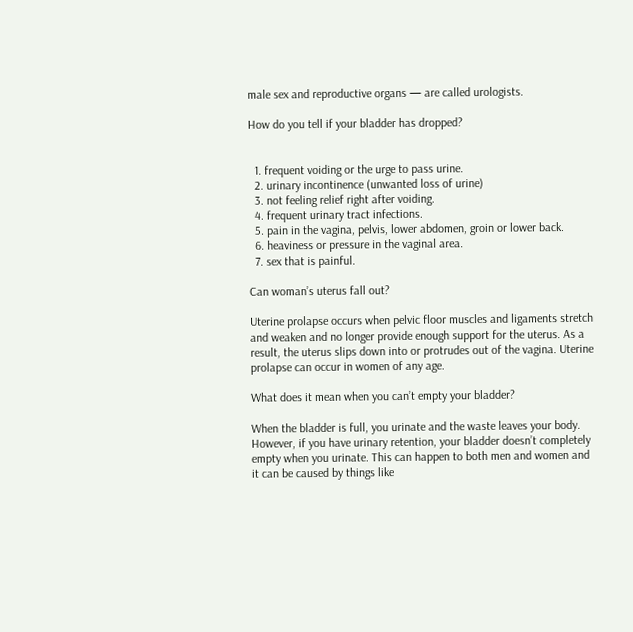male sex and reproductive organs — are called urologists.

How do you tell if your bladder has dropped?


  1. frequent voiding or the urge to pass urine.
  2. urinary incontinence (unwanted loss of urine)
  3. not feeling relief right after voiding.
  4. frequent urinary tract infections.
  5. pain in the vagina, pelvis, lower abdomen, groin or lower back.
  6. heaviness or pressure in the vaginal area.
  7. sex that is painful.

Can woman’s uterus fall out?

Uterine prolapse occurs when pelvic floor muscles and ligaments stretch and weaken and no longer provide enough support for the uterus. As a result, the uterus slips down into or protrudes out of the vagina. Uterine prolapse can occur in women of any age.

What does it mean when you can’t empty your bladder?

When the bladder is full, you urinate and the waste leaves your body. However, if you have urinary retention, your bladder doesn’t completely empty when you urinate. This can happen to both men and women and it can be caused by things like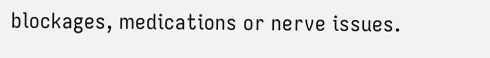blockages, medications or nerve issues.